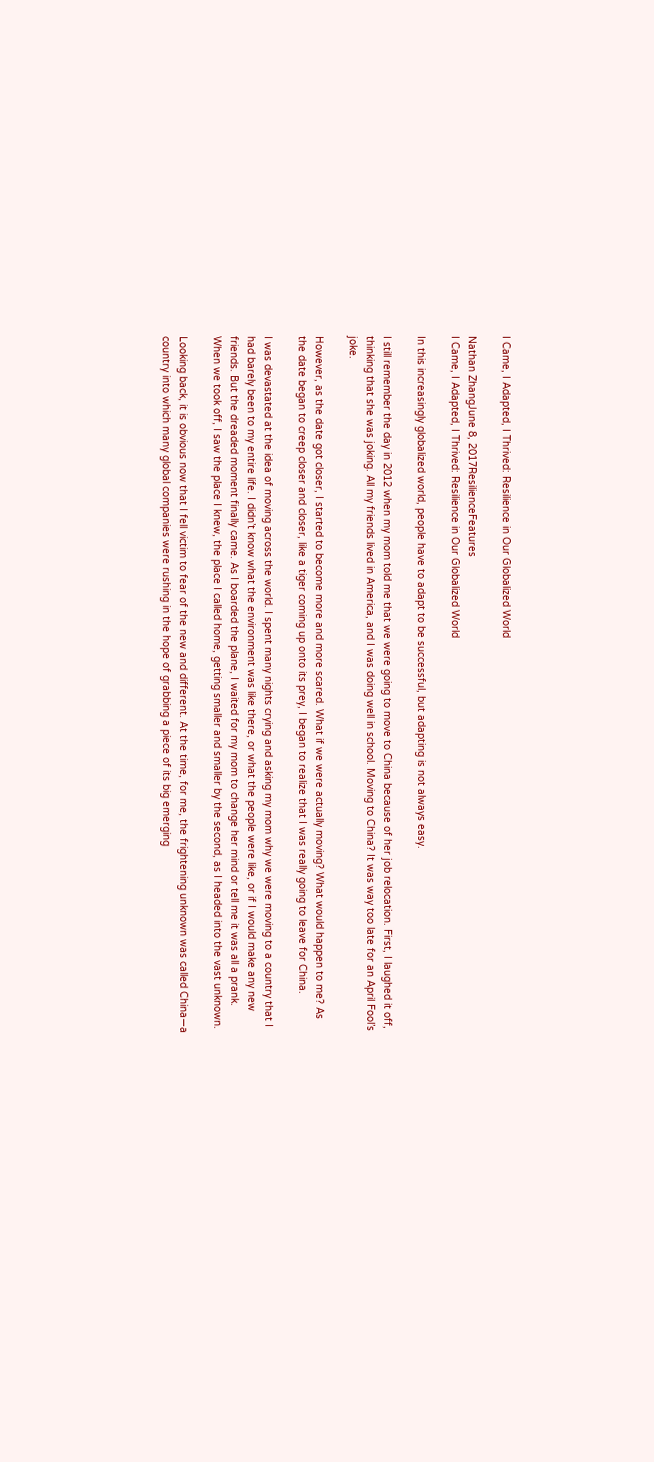I Came, I Adapted, I Thrived: Resilience in Our Globalized World

Nathan ZhangJune 8, 2017ResilienceFeatures
I Came, I Adapted, I Thrived: Resilience in Our Globalized World

In this increasingly globalized world, people have to adapt to be successful, but adapting is not always easy.

I still remember the day in 2012 when my mom told me that we were going to move to China because of her job relocation. First, I laughed it off, thinking that she was joking. All my friends lived in America, and I was doing well in school. Moving to China? It was way too late for an April Fool’s joke.

However, as the date got closer, I started to become more and more scared. What if we were actually moving? What would happen to me? As the date began to creep closer and closer, like a tiger coming up onto its prey, I began to realize that I was really going to leave for China.

I was devastated at the idea of moving across the world. I spent many nights crying and asking my mom why we were moving to a country that I had barely been to my entire life. I didn’t know what the environment was like there, or what the people were like, or if I would make any new friends. But the dreaded moment finally came. As I boarded the plane, I waited for my mom to change her mind or tell me it was all a prank. When we took off, I saw the place I knew, the place I called home, getting smaller and smaller by the second, as I headed into the vast unknown.

Looking back, it is obvious now that I fell victim to fear of the new and different. At the time, for me, the frightening unknown was called China—a country into which many global companies were rushing in the hope of grabbing a piece of its big emerging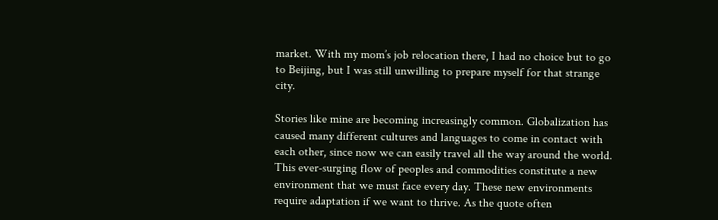market. With my mom’s job relocation there, I had no choice but to go to Beijing, but I was still unwilling to prepare myself for that strange city.

Stories like mine are becoming increasingly common. Globalization has caused many different cultures and languages to come in contact with each other, since now we can easily travel all the way around the world. This ever-surging flow of peoples and commodities constitute a new environment that we must face every day. These new environments require adaptation if we want to thrive. As the quote often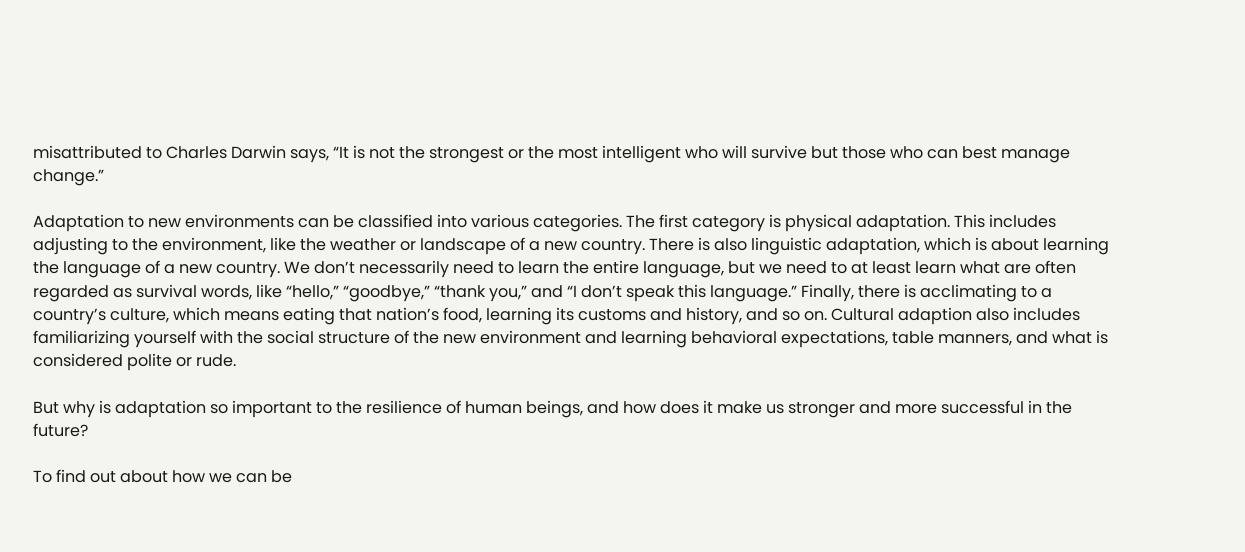misattributed to Charles Darwin says, “It is not the strongest or the most intelligent who will survive but those who can best manage change.”

Adaptation to new environments can be classified into various categories. The first category is physical adaptation. This includes adjusting to the environment, like the weather or landscape of a new country. There is also linguistic adaptation, which is about learning the language of a new country. We don’t necessarily need to learn the entire language, but we need to at least learn what are often regarded as survival words, like “hello,” “goodbye,” “thank you,” and “I don’t speak this language.” Finally, there is acclimating to a country’s culture, which means eating that nation’s food, learning its customs and history, and so on. Cultural adaption also includes familiarizing yourself with the social structure of the new environment and learning behavioral expectations, table manners, and what is considered polite or rude.

But why is adaptation so important to the resilience of human beings, and how does it make us stronger and more successful in the future?

To find out about how we can be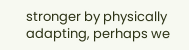stronger by physically adapting, perhaps we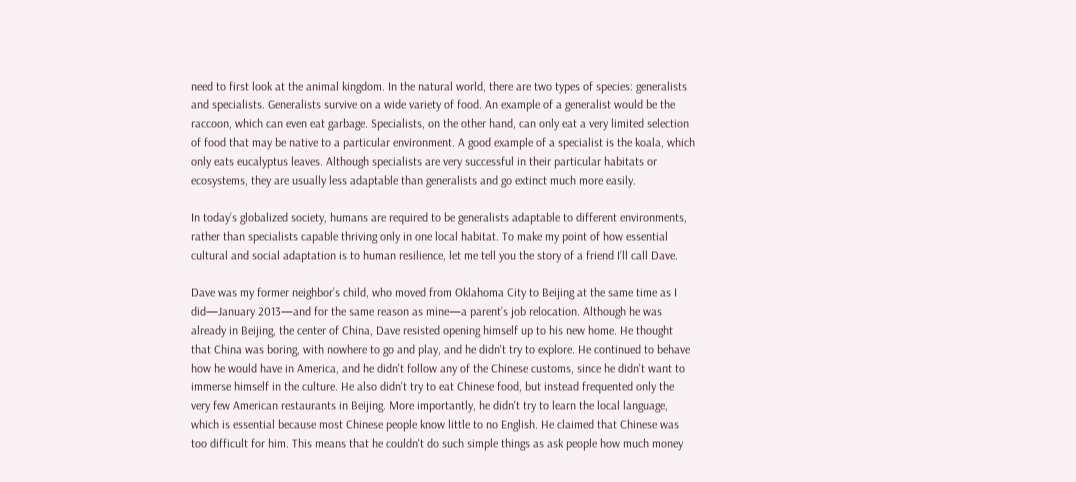need to first look at the animal kingdom. In the natural world, there are two types of species: generalists and specialists. Generalists survive on a wide variety of food. An example of a generalist would be the raccoon, which can even eat garbage. Specialists, on the other hand, can only eat a very limited selection of food that may be native to a particular environment. A good example of a specialist is the koala, which only eats eucalyptus leaves. Although specialists are very successful in their particular habitats or ecosystems, they are usually less adaptable than generalists and go extinct much more easily.

In today’s globalized society, humans are required to be generalists adaptable to different environments, rather than specialists capable thriving only in one local habitat. To make my point of how essential cultural and social adaptation is to human resilience, let me tell you the story of a friend I’ll call Dave.

Dave was my former neighbor’s child, who moved from Oklahoma City to Beijing at the same time as I did—January 2013—and for the same reason as mine—a parent’s job relocation. Although he was already in Beijing, the center of China, Dave resisted opening himself up to his new home. He thought that China was boring, with nowhere to go and play, and he didn't try to explore. He continued to behave how he would have in America, and he didn't follow any of the Chinese customs, since he didn't want to immerse himself in the culture. He also didn't try to eat Chinese food, but instead frequented only the very few American restaurants in Beijing. More importantly, he didn't try to learn the local language, which is essential because most Chinese people know little to no English. He claimed that Chinese was too difficult for him. This means that he couldn't do such simple things as ask people how much money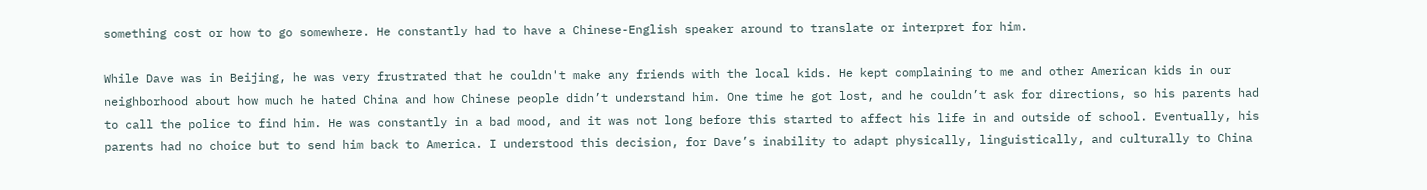something cost or how to go somewhere. He constantly had to have a Chinese-English speaker around to translate or interpret for him.

While Dave was in Beijing, he was very frustrated that he couldn't make any friends with the local kids. He kept complaining to me and other American kids in our neighborhood about how much he hated China and how Chinese people didn’t understand him. One time he got lost, and he couldn’t ask for directions, so his parents had to call the police to find him. He was constantly in a bad mood, and it was not long before this started to affect his life in and outside of school. Eventually, his parents had no choice but to send him back to America. I understood this decision, for Dave’s inability to adapt physically, linguistically, and culturally to China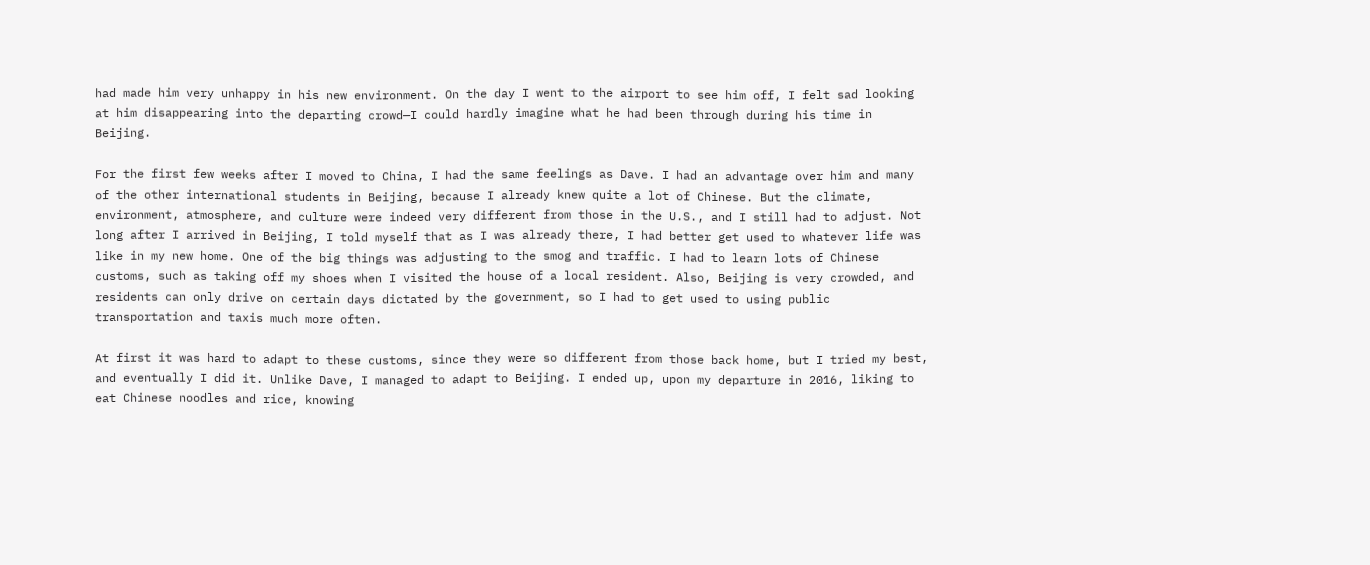had made him very unhappy in his new environment. On the day I went to the airport to see him off, I felt sad looking at him disappearing into the departing crowd—I could hardly imagine what he had been through during his time in Beijing.

For the first few weeks after I moved to China, I had the same feelings as Dave. I had an advantage over him and many of the other international students in Beijing, because I already knew quite a lot of Chinese. But the climate, environment, atmosphere, and culture were indeed very different from those in the U.S., and I still had to adjust. Not long after I arrived in Beijing, I told myself that as I was already there, I had better get used to whatever life was like in my new home. One of the big things was adjusting to the smog and traffic. I had to learn lots of Chinese customs, such as taking off my shoes when I visited the house of a local resident. Also, Beijing is very crowded, and residents can only drive on certain days dictated by the government, so I had to get used to using public transportation and taxis much more often.

At first it was hard to adapt to these customs, since they were so different from those back home, but I tried my best, and eventually I did it. Unlike Dave, I managed to adapt to Beijing. I ended up, upon my departure in 2016, liking to eat Chinese noodles and rice, knowing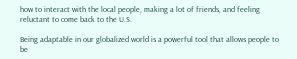how to interact with the local people, making a lot of friends, and feeling reluctant to come back to the U.S.

Being adaptable in our globalized world is a powerful tool that allows people to be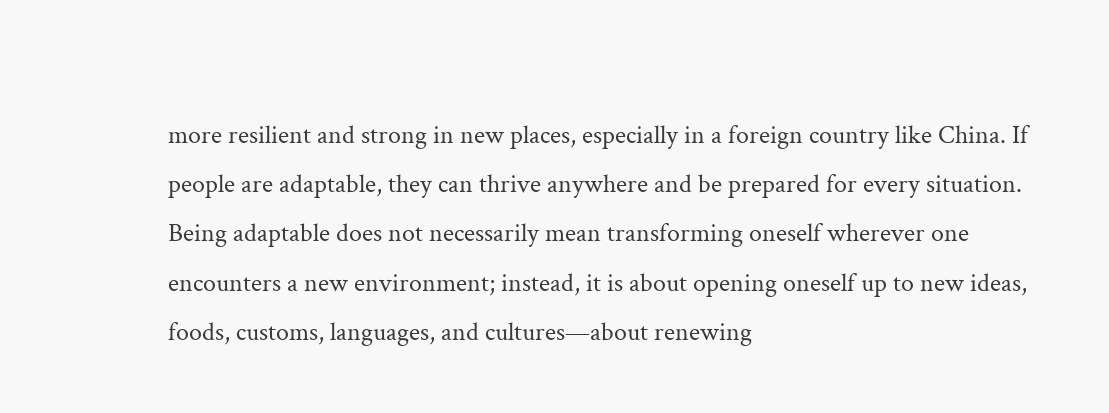more resilient and strong in new places, especially in a foreign country like China. If people are adaptable, they can thrive anywhere and be prepared for every situation. Being adaptable does not necessarily mean transforming oneself wherever one encounters a new environment; instead, it is about opening oneself up to new ideas, foods, customs, languages, and cultures—about renewing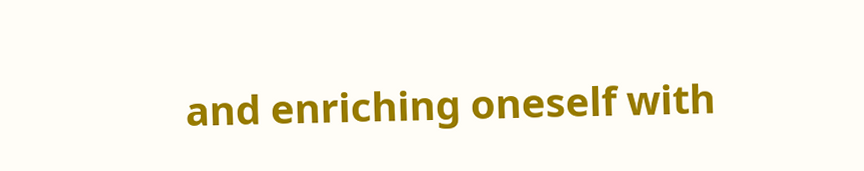and enriching oneself with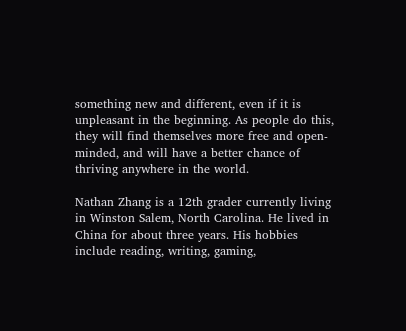something new and different, even if it is unpleasant in the beginning. As people do this, they will find themselves more free and open-minded, and will have a better chance of thriving anywhere in the world.

Nathan Zhang is a 12th grader currently living in Winston Salem, North Carolina. He lived in China for about three years. His hobbies include reading, writing, gaming,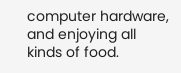computer hardware, and enjoying all kinds of food.